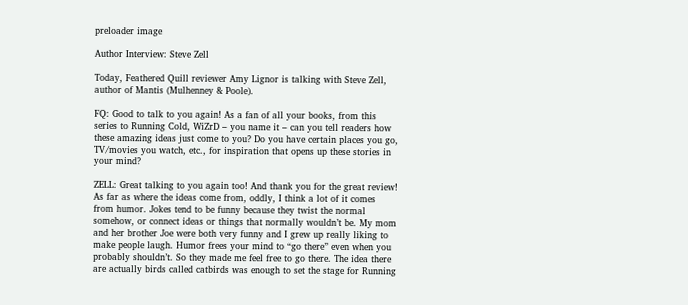preloader image

Author Interview: Steve Zell

Today, Feathered Quill reviewer Amy Lignor is talking with Steve Zell, author of Mantis (Mulhenney & Poole).

FQ: Good to talk to you again! As a fan of all your books, from this series to Running Cold, WiZrD – you name it – can you tell readers how these amazing ideas just come to you? Do you have certain places you go, TV/movies you watch, etc., for inspiration that opens up these stories in your mind?

ZELL: Great talking to you again too! And thank you for the great review! As far as where the ideas come from, oddly, I think a lot of it comes from humor. Jokes tend to be funny because they twist the normal somehow, or connect ideas or things that normally wouldn’t be. My mom and her brother Joe were both very funny and I grew up really liking to make people laugh. Humor frees your mind to “go there” even when you probably shouldn’t. So they made me feel free to go there. The idea there are actually birds called catbirds was enough to set the stage for Running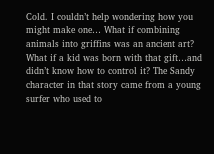Cold. I couldn’t help wondering how you might make one… What if combining animals into griffins was an ancient art? What if a kid was born with that gift…and didn’t know how to control it? The Sandy character in that story came from a young surfer who used to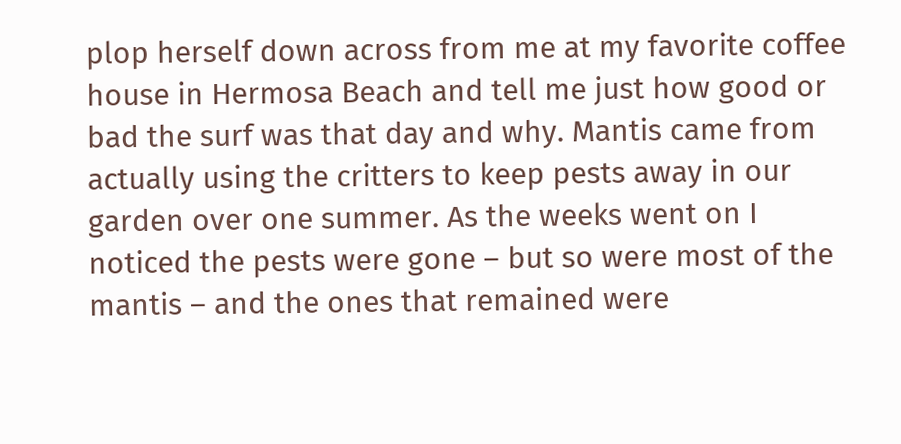plop herself down across from me at my favorite coffee house in Hermosa Beach and tell me just how good or bad the surf was that day and why. Mantis came from actually using the critters to keep pests away in our garden over one summer. As the weeks went on I noticed the pests were gone – but so were most of the mantis – and the ones that remained were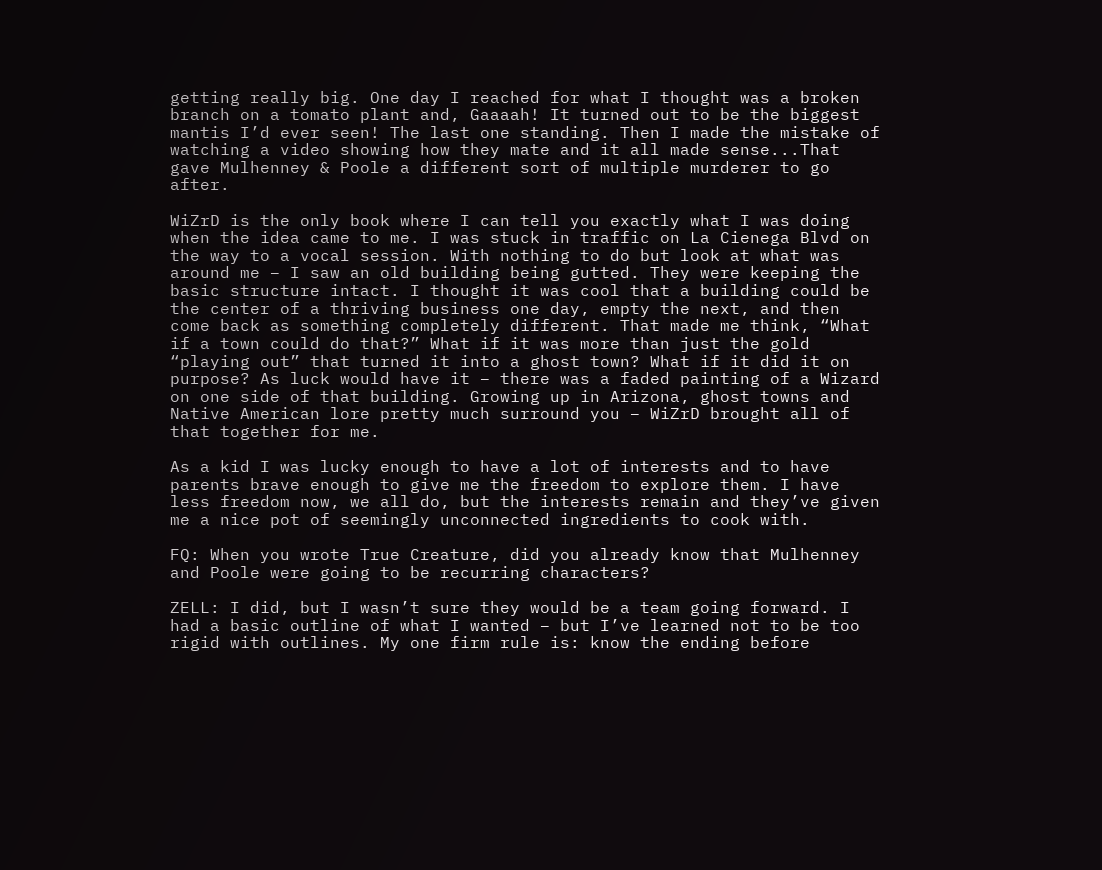getting really big. One day I reached for what I thought was a broken branch on a tomato plant and, Gaaaah! It turned out to be the biggest mantis I’d ever seen! The last one standing. Then I made the mistake of watching a video showing how they mate and it all made sense...That gave Mulhenney & Poole a different sort of multiple murderer to go after.

WiZrD is the only book where I can tell you exactly what I was doing when the idea came to me. I was stuck in traffic on La Cienega Blvd on the way to a vocal session. With nothing to do but look at what was around me – I saw an old building being gutted. They were keeping the basic structure intact. I thought it was cool that a building could be the center of a thriving business one day, empty the next, and then come back as something completely different. That made me think, “What if a town could do that?” What if it was more than just the gold “playing out” that turned it into a ghost town? What if it did it on purpose? As luck would have it – there was a faded painting of a Wizard on one side of that building. Growing up in Arizona, ghost towns and Native American lore pretty much surround you – WiZrD brought all of that together for me.

As a kid I was lucky enough to have a lot of interests and to have parents brave enough to give me the freedom to explore them. I have less freedom now, we all do, but the interests remain and they’ve given me a nice pot of seemingly unconnected ingredients to cook with.

FQ: When you wrote True Creature, did you already know that Mulhenney and Poole were going to be recurring characters?

ZELL: I did, but I wasn’t sure they would be a team going forward. I had a basic outline of what I wanted – but I’ve learned not to be too rigid with outlines. My one firm rule is: know the ending before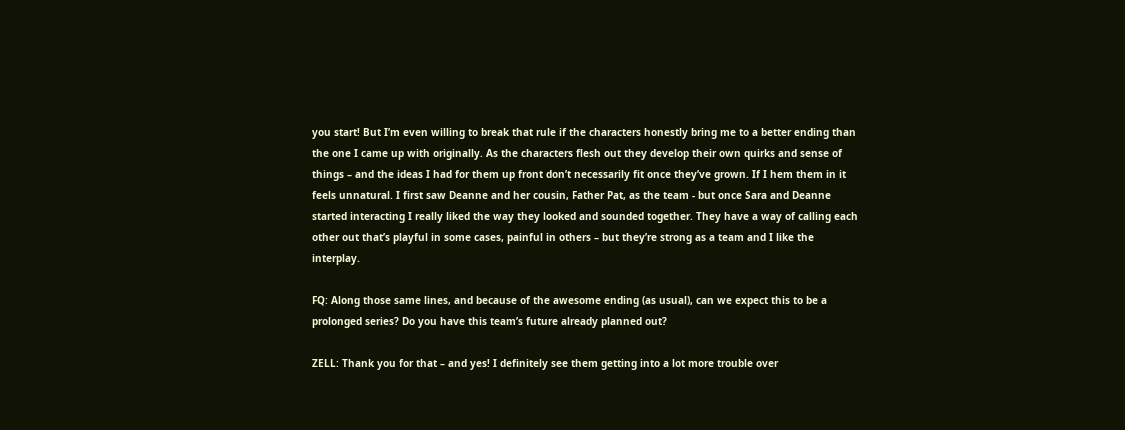you start! But I’m even willing to break that rule if the characters honestly bring me to a better ending than the one I came up with originally. As the characters flesh out they develop their own quirks and sense of things – and the ideas I had for them up front don’t necessarily fit once they’ve grown. If I hem them in it feels unnatural. I first saw Deanne and her cousin, Father Pat, as the team - but once Sara and Deanne started interacting I really liked the way they looked and sounded together. They have a way of calling each other out that’s playful in some cases, painful in others – but they’re strong as a team and I like the interplay.

FQ: Along those same lines, and because of the awesome ending (as usual), can we expect this to be a prolonged series? Do you have this team’s future already planned out?

ZELL: Thank you for that – and yes! I definitely see them getting into a lot more trouble over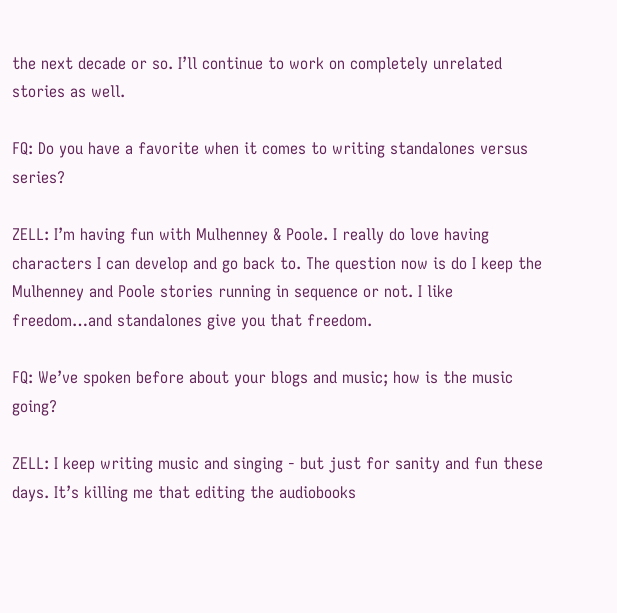the next decade or so. I’ll continue to work on completely unrelated stories as well.

FQ: Do you have a favorite when it comes to writing standalones versus series?

ZELL: I’m having fun with Mulhenney & Poole. I really do love having characters I can develop and go back to. The question now is do I keep the Mulhenney and Poole stories running in sequence or not. I like freedom…and standalones give you that freedom.

FQ: We’ve spoken before about your blogs and music; how is the music going?

ZELL: I keep writing music and singing - but just for sanity and fun these days. It’s killing me that editing the audiobooks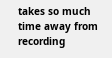takes so much time away from recording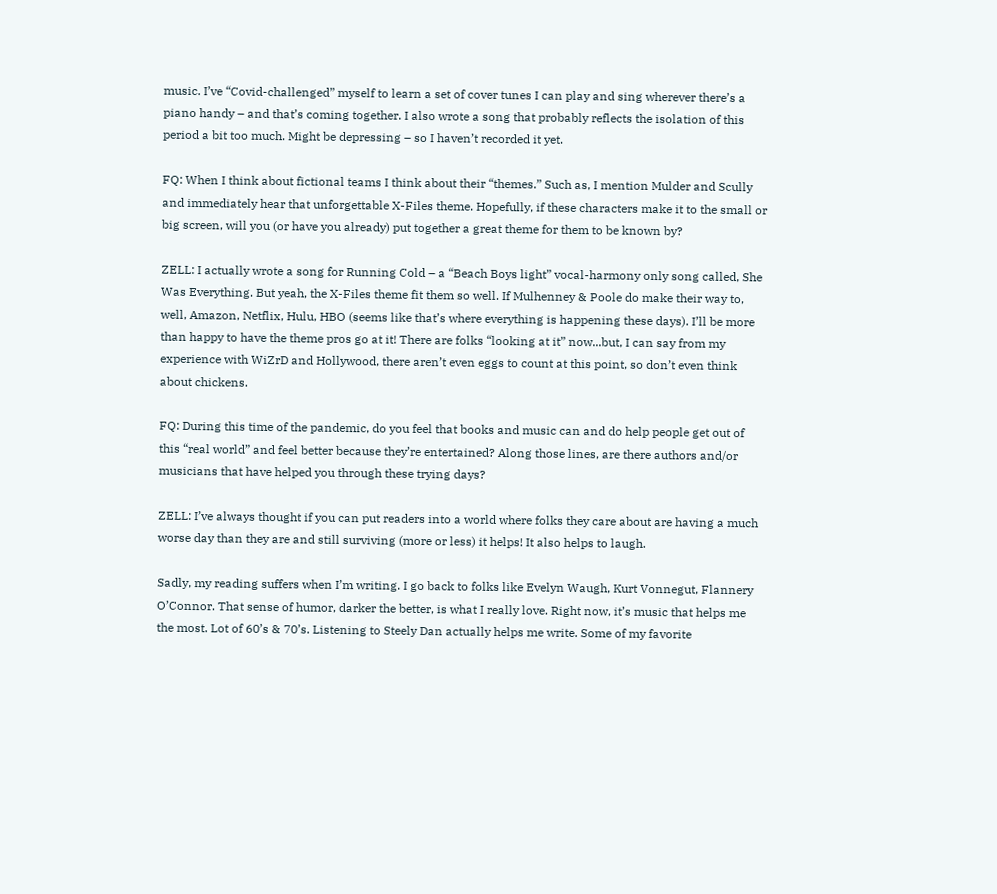music. I’ve “Covid-challenged” myself to learn a set of cover tunes I can play and sing wherever there’s a piano handy – and that’s coming together. I also wrote a song that probably reflects the isolation of this period a bit too much. Might be depressing – so I haven’t recorded it yet.

FQ: When I think about fictional teams I think about their “themes.” Such as, I mention Mulder and Scully and immediately hear that unforgettable X-Files theme. Hopefully, if these characters make it to the small or big screen, will you (or have you already) put together a great theme for them to be known by?

ZELL: I actually wrote a song for Running Cold – a “Beach Boys light” vocal-harmony only song called, She Was Everything. But yeah, the X-Files theme fit them so well. If Mulhenney & Poole do make their way to, well, Amazon, Netflix, Hulu, HBO (seems like that’s where everything is happening these days). I’ll be more than happy to have the theme pros go at it! There are folks “looking at it” now...but, I can say from my experience with WiZrD and Hollywood, there aren’t even eggs to count at this point, so don’t even think about chickens.

FQ: During this time of the pandemic, do you feel that books and music can and do help people get out of this “real world” and feel better because they’re entertained? Along those lines, are there authors and/or musicians that have helped you through these trying days?

ZELL: I’ve always thought if you can put readers into a world where folks they care about are having a much worse day than they are and still surviving (more or less) it helps! It also helps to laugh.

Sadly, my reading suffers when I’m writing. I go back to folks like Evelyn Waugh, Kurt Vonnegut, Flannery O’Connor. That sense of humor, darker the better, is what I really love. Right now, it’s music that helps me the most. Lot of 60’s & 70’s. Listening to Steely Dan actually helps me write. Some of my favorite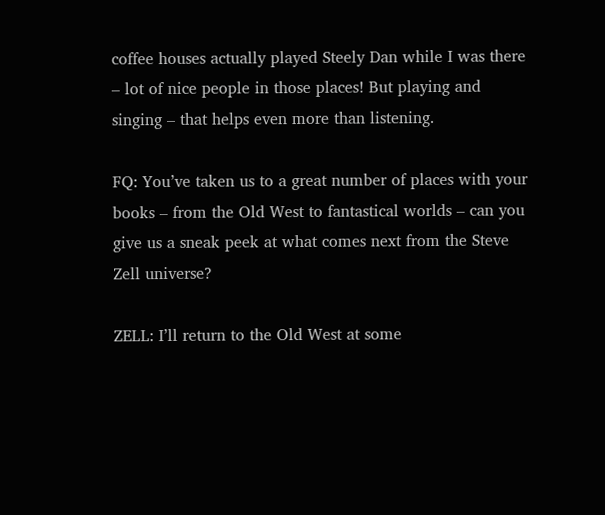coffee houses actually played Steely Dan while I was there – lot of nice people in those places! But playing and singing – that helps even more than listening.

FQ: You’ve taken us to a great number of places with your books – from the Old West to fantastical worlds – can you give us a sneak peek at what comes next from the Steve Zell universe?

ZELL: I’ll return to the Old West at some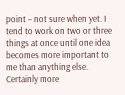point – not sure when yet. I tend to work on two or three things at once until one idea becomes more important to me than anything else. Certainly more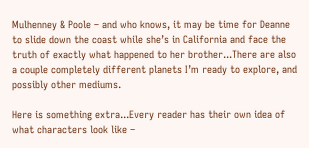Mulhenney & Poole – and who knows, it may be time for Deanne to slide down the coast while she’s in California and face the truth of exactly what happened to her brother...There are also a couple completely different planets I’m ready to explore, and possibly other mediums.

Here is something extra...Every reader has their own idea of what characters look like –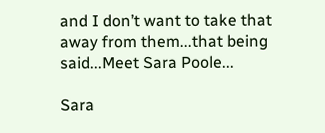and I don’t want to take that away from them...that being said...Meet Sara Poole...

Sara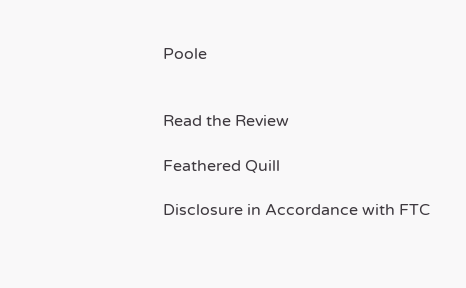Poole


Read the Review

Feathered Quill

Disclosure in Accordance with FTC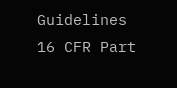Guidelines 16 CFR Part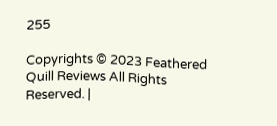255

Copyrights © 2023 Feathered Quill Reviews All Rights Reserved. |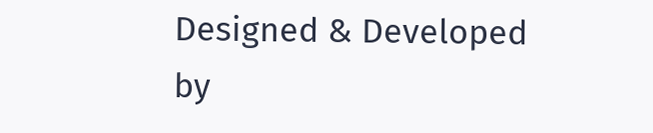Designed & Developed by